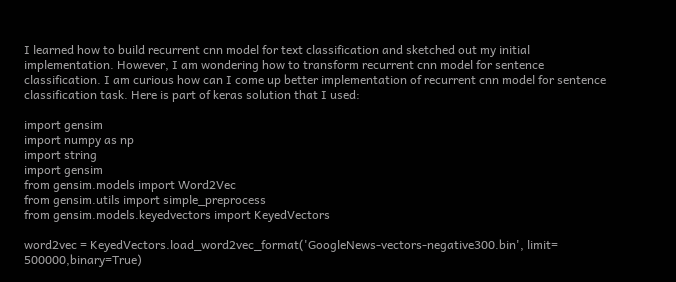I learned how to build recurrent cnn model for text classification and sketched out my initial implementation. However, I am wondering how to transform recurrent cnn model for sentence classification. I am curious how can I come up better implementation of recurrent cnn model for sentence classification task. Here is part of keras solution that I used:

import gensim
import numpy as np
import string
import gensim
from gensim.models import Word2Vec
from gensim.utils import simple_preprocess
from gensim.models.keyedvectors import KeyedVectors

word2vec = KeyedVectors.load_word2vec_format('GoogleNews-vectors-negative300.bin', limit= 500000,binary=True)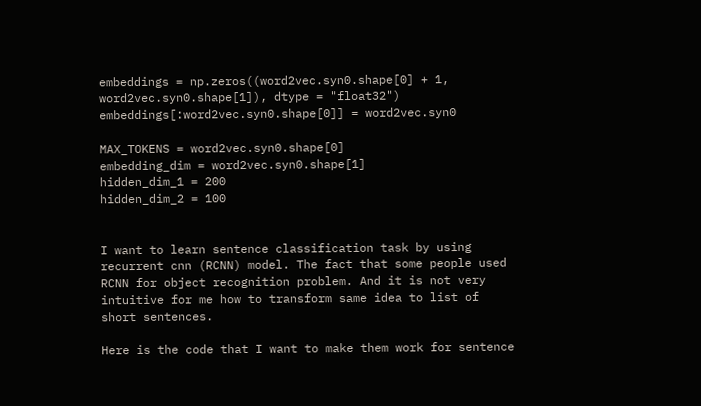embeddings = np.zeros((word2vec.syn0.shape[0] + 1, word2vec.syn0.shape[1]), dtype = "float32")
embeddings[:word2vec.syn0.shape[0]] = word2vec.syn0

MAX_TOKENS = word2vec.syn0.shape[0]
embedding_dim = word2vec.syn0.shape[1]
hidden_dim_1 = 200
hidden_dim_2 = 100


I want to learn sentence classification task by using recurrent cnn (RCNN) model. The fact that some people used RCNN for object recognition problem. And it is not very intuitive for me how to transform same idea to list of short sentences.

Here is the code that I want to make them work for sentence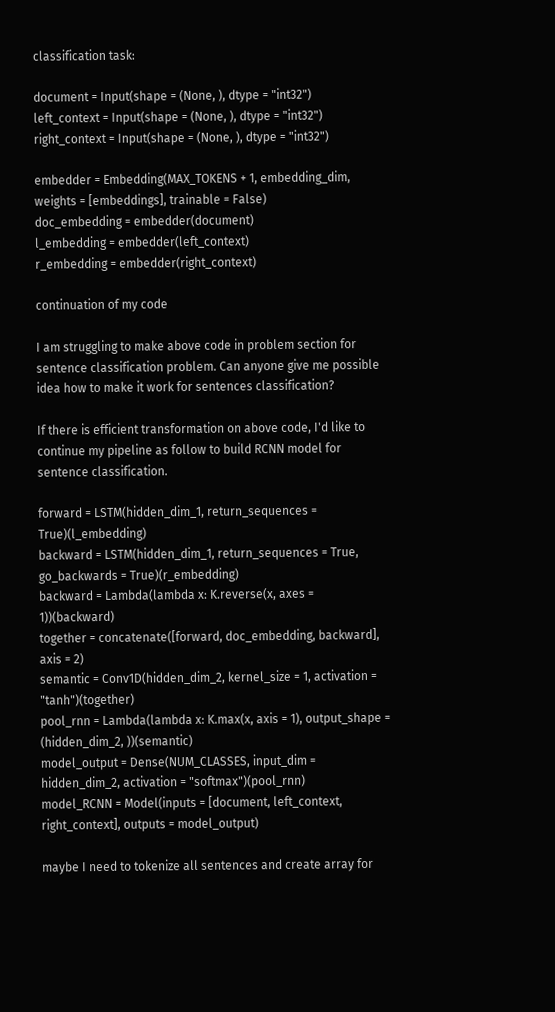classification task:

document = Input(shape = (None, ), dtype = "int32")
left_context = Input(shape = (None, ), dtype = "int32")
right_context = Input(shape = (None, ), dtype = "int32")

embedder = Embedding(MAX_TOKENS + 1, embedding_dim, weights = [embeddings], trainable = False)
doc_embedding = embedder(document)
l_embedding = embedder(left_context)
r_embedding = embedder(right_context)

continuation of my code

I am struggling to make above code in problem section for sentence classification problem. Can anyone give me possible idea how to make it work for sentences classification?

If there is efficient transformation on above code, I'd like to continue my pipeline as follow to build RCNN model for sentence classification.

forward = LSTM(hidden_dim_1, return_sequences = True)(l_embedding)
backward = LSTM(hidden_dim_1, return_sequences = True, go_backwards = True)(r_embedding)
backward = Lambda(lambda x: K.reverse(x, axes = 1))(backward)
together = concatenate([forward, doc_embedding, backward], axis = 2)
semantic = Conv1D(hidden_dim_2, kernel_size = 1, activation = "tanh")(together)
pool_rnn = Lambda(lambda x: K.max(x, axis = 1), output_shape = (hidden_dim_2, ))(semantic)
model_output = Dense(NUM_CLASSES, input_dim = hidden_dim_2, activation = "softmax")(pool_rnn)
model_RCNN = Model(inputs = [document, left_context, right_context], outputs = model_output)

maybe I need to tokenize all sentences and create array for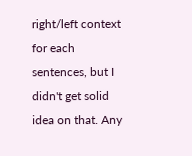right/left context for each sentences, but I didn't get solid idea on that. Any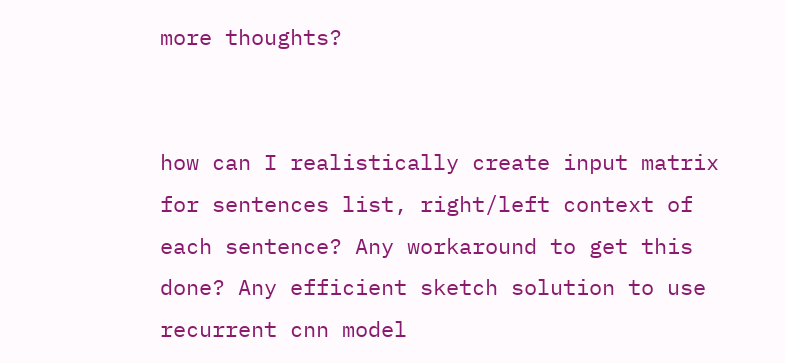more thoughts?


how can I realistically create input matrix for sentences list, right/left context of each sentence? Any workaround to get this done? Any efficient sketch solution to use recurrent cnn model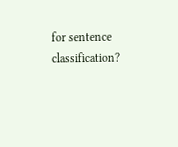for sentence classification?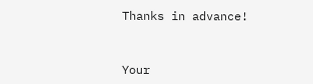Thanks in advance!


Your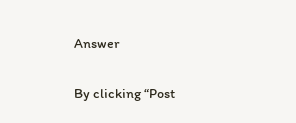Answer

By clicking “Post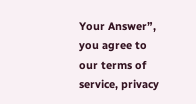Your Answer”, you agree to our terms of service, privacy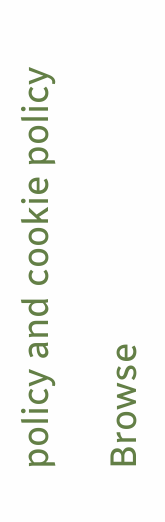policy and cookie policy

Browse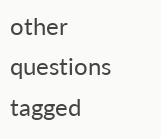other questions tagged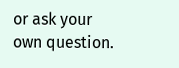or ask your own question.